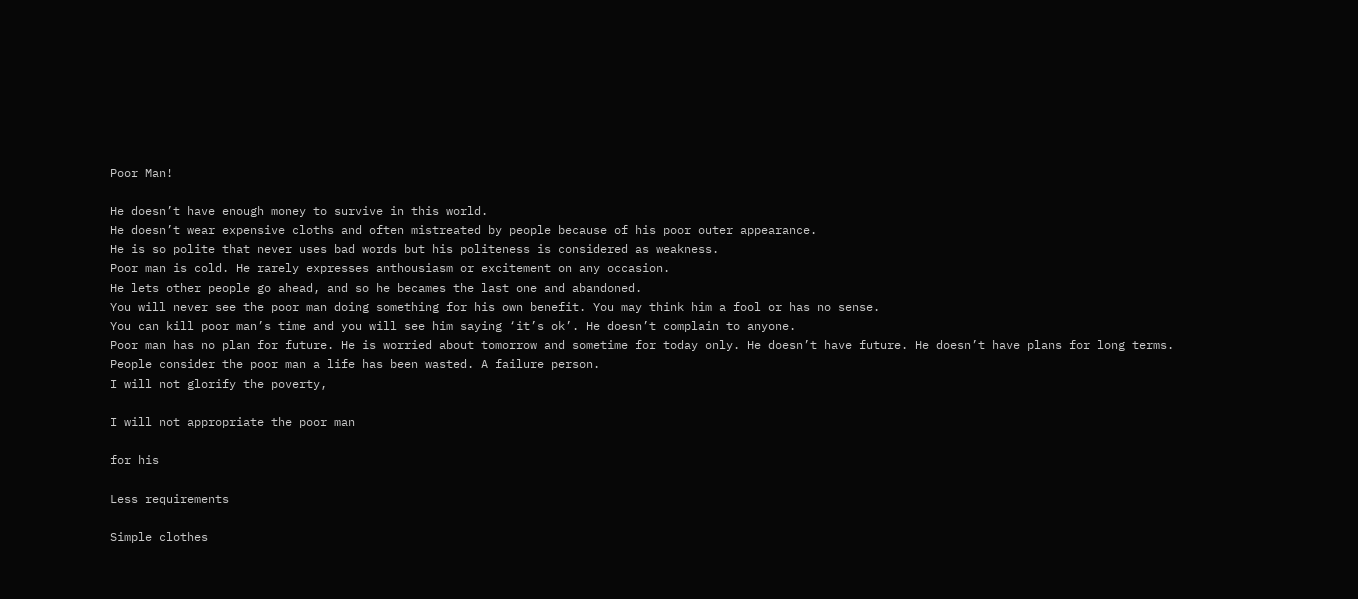Poor Man!

He doesn’t have enough money to survive in this world.
He doesn’t wear expensive cloths and often mistreated by people because of his poor outer appearance.
He is so polite that never uses bad words but his politeness is considered as weakness.
Poor man is cold. He rarely expresses anthousiasm or excitement on any occasion.
He lets other people go ahead, and so he becames the last one and abandoned.
You will never see the poor man doing something for his own benefit. You may think him a fool or has no sense.
You can kill poor man’s time and you will see him saying ‘it’s ok’. He doesn’t complain to anyone.
Poor man has no plan for future. He is worried about tomorrow and sometime for today only. He doesn’t have future. He doesn’t have plans for long terms.
People consider the poor man a life has been wasted. A failure person.
I will not glorify the poverty,

I will not appropriate the poor man

for his

Less requirements

Simple clothes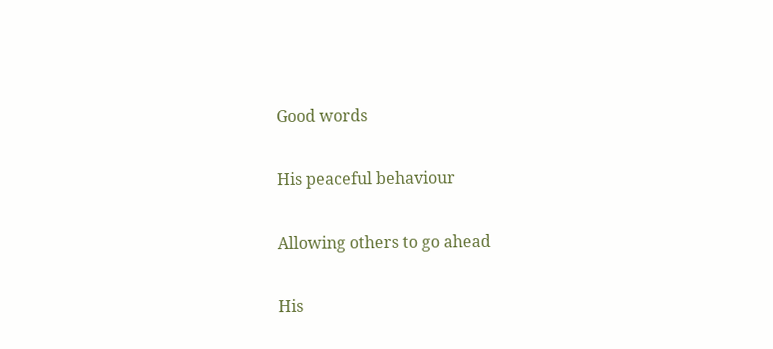Good words

His peaceful behaviour

Allowing others to go ahead

His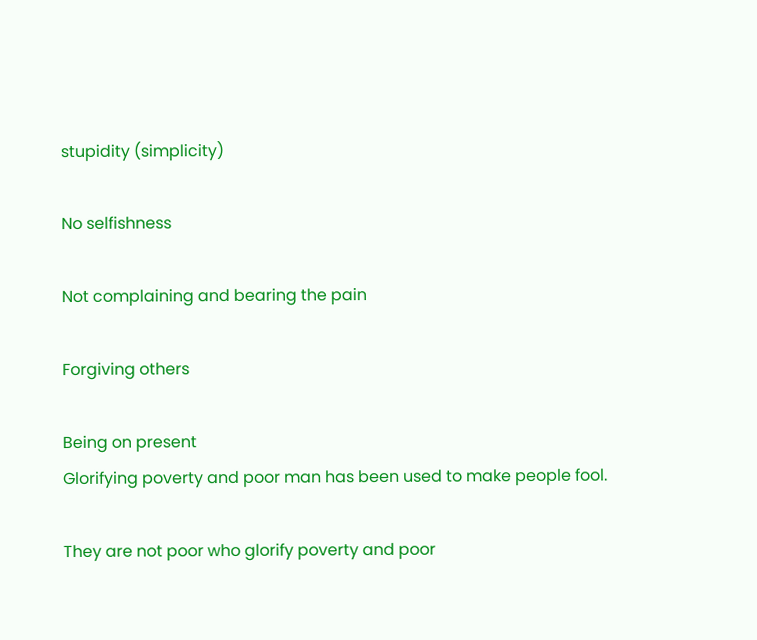stupidity (simplicity)

No selfishness

Not complaining and bearing the pain

Forgiving others

Being on present
Glorifying poverty and poor man has been used to make people fool.

They are not poor who glorify poverty and poor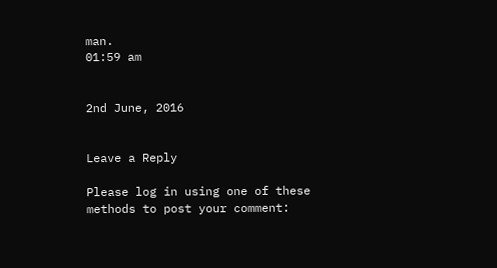man.
01:59 am


2nd June, 2016


Leave a Reply

Please log in using one of these methods to post your comment: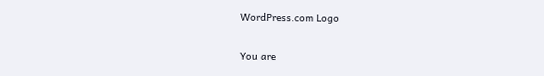WordPress.com Logo

You are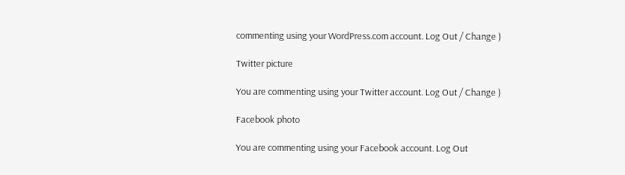commenting using your WordPress.com account. Log Out / Change )

Twitter picture

You are commenting using your Twitter account. Log Out / Change )

Facebook photo

You are commenting using your Facebook account. Log Out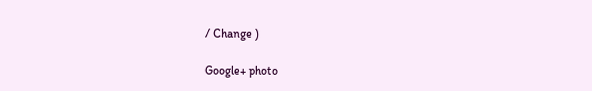/ Change )

Google+ photo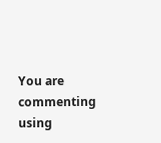You are commenting using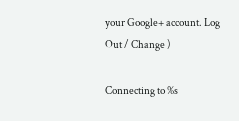your Google+ account. Log Out / Change )

Connecting to %s